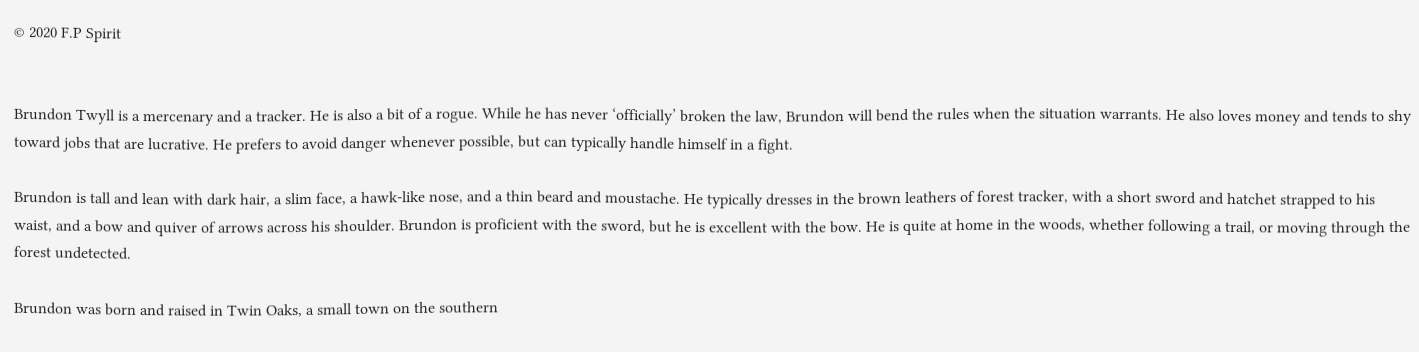© 2020 F.P Spirit


Brundon Twyll is a mercenary and a tracker. He is also a bit of a rogue. While he has never ‘officially’ broken the law, Brundon will bend the rules when the situation warrants. He also loves money and tends to shy toward jobs that are lucrative. He prefers to avoid danger whenever possible, but can typically handle himself in a fight.

Brundon is tall and lean with dark hair, a slim face, a hawk-like nose, and a thin beard and moustache. He typically dresses in the brown leathers of forest tracker, with a short sword and hatchet strapped to his waist, and a bow and quiver of arrows across his shoulder. Brundon is proficient with the sword, but he is excellent with the bow. He is quite at home in the woods, whether following a trail, or moving through the forest undetected.

Brundon was born and raised in Twin Oaks, a small town on the southern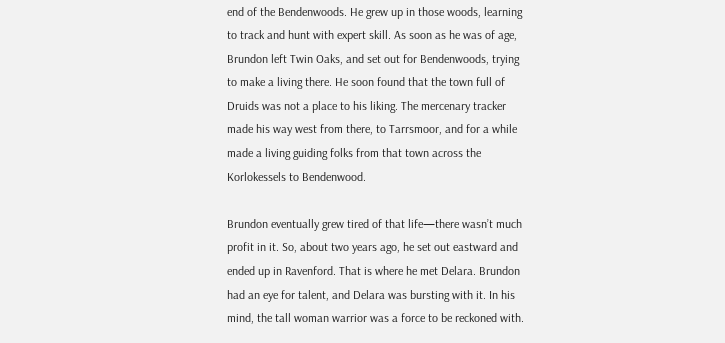end of the Bendenwoods. He grew up in those woods, learning to track and hunt with expert skill. As soon as he was of age, Brundon left Twin Oaks, and set out for Bendenwoods, trying to make a living there. He soon found that the town full of Druids was not a place to his liking. The mercenary tracker made his way west from there, to Tarrsmoor, and for a while made a living guiding folks from that town across the Korlokessels to Bendenwood.

Brundon eventually grew tired of that life—there wasn’t much profit in it. So, about two years ago, he set out eastward and ended up in Ravenford. That is where he met Delara. Brundon had an eye for talent, and Delara was bursting with it. In his mind, the tall woman warrior was a force to be reckoned with.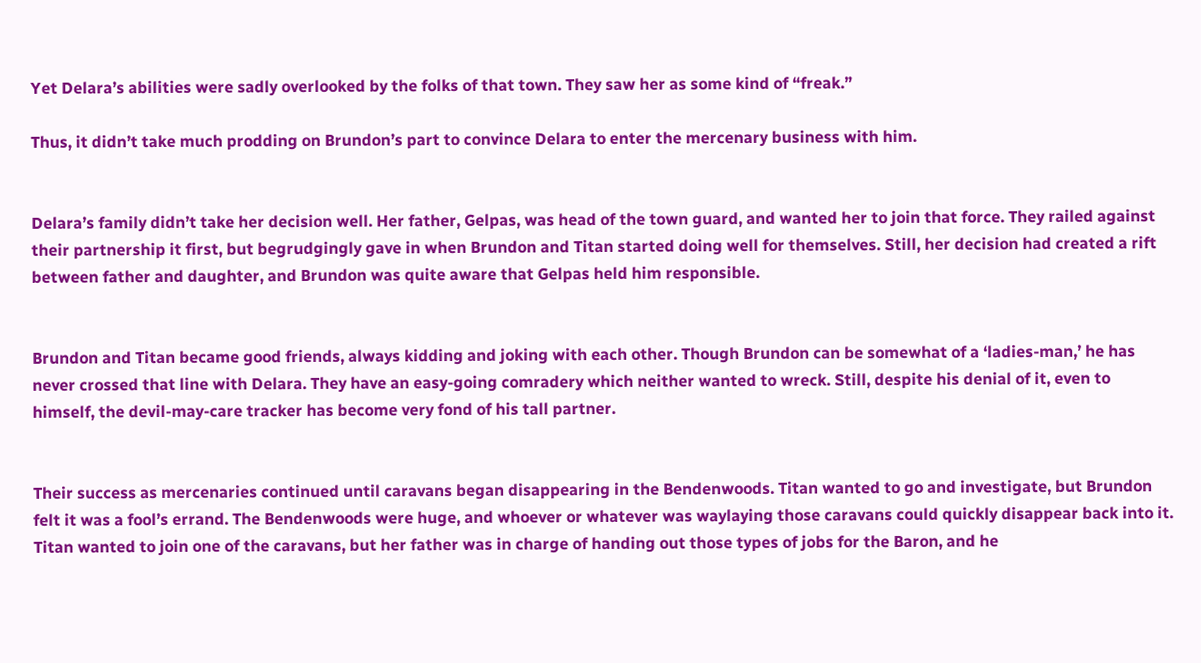Yet Delara’s abilities were sadly overlooked by the folks of that town. They saw her as some kind of “freak.”

Thus, it didn’t take much prodding on Brundon’s part to convince Delara to enter the mercenary business with him.


Delara’s family didn’t take her decision well. Her father, Gelpas, was head of the town guard, and wanted her to join that force. They railed against their partnership it first, but begrudgingly gave in when Brundon and Titan started doing well for themselves. Still, her decision had created a rift between father and daughter, and Brundon was quite aware that Gelpas held him responsible.


Brundon and Titan became good friends, always kidding and joking with each other. Though Brundon can be somewhat of a ‘ladies-man,’ he has never crossed that line with Delara. They have an easy-going comradery which neither wanted to wreck. Still, despite his denial of it, even to himself, the devil-may-care tracker has become very fond of his tall partner.


Their success as mercenaries continued until caravans began disappearing in the Bendenwoods. Titan wanted to go and investigate, but Brundon felt it was a fool’s errand. The Bendenwoods were huge, and whoever or whatever was waylaying those caravans could quickly disappear back into it. Titan wanted to join one of the caravans, but her father was in charge of handing out those types of jobs for the Baron, and he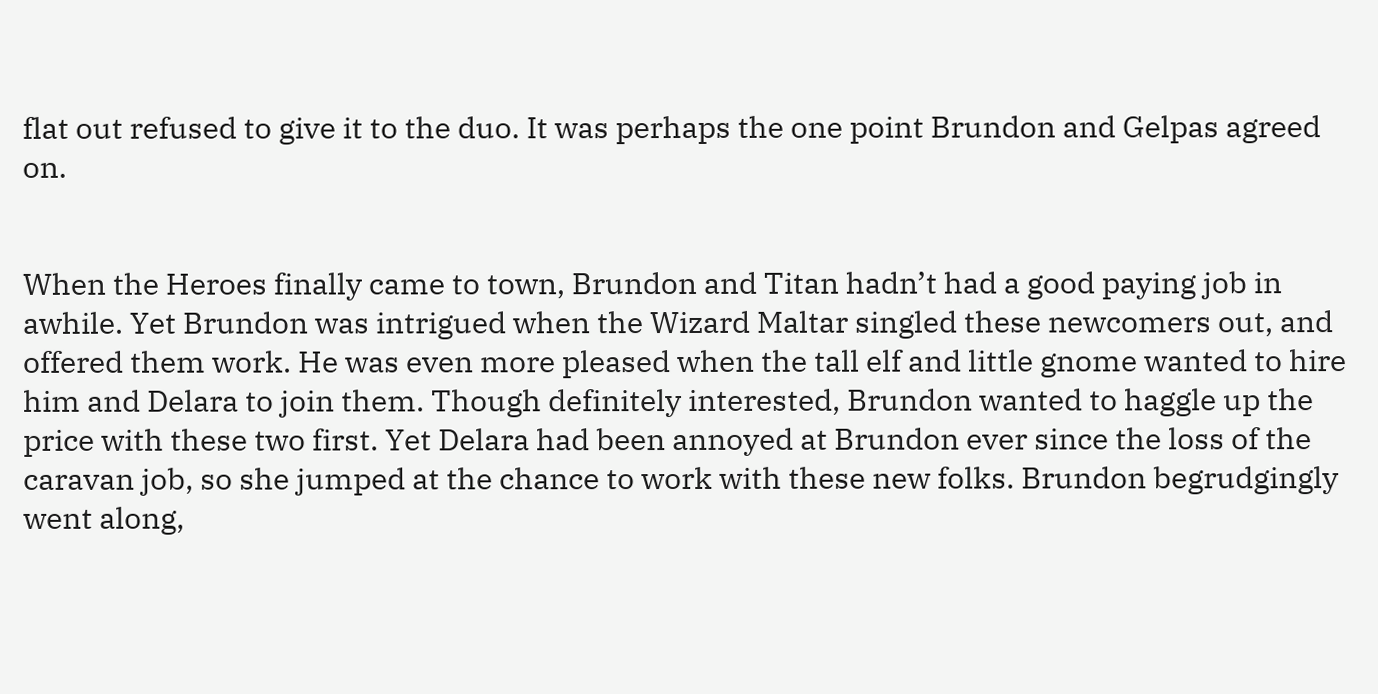flat out refused to give it to the duo. It was perhaps the one point Brundon and Gelpas agreed on.


When the Heroes finally came to town, Brundon and Titan hadn’t had a good paying job in awhile. Yet Brundon was intrigued when the Wizard Maltar singled these newcomers out, and offered them work. He was even more pleased when the tall elf and little gnome wanted to hire him and Delara to join them. Though definitely interested, Brundon wanted to haggle up the price with these two first. Yet Delara had been annoyed at Brundon ever since the loss of the caravan job, so she jumped at the chance to work with these new folks. Brundon begrudgingly went along,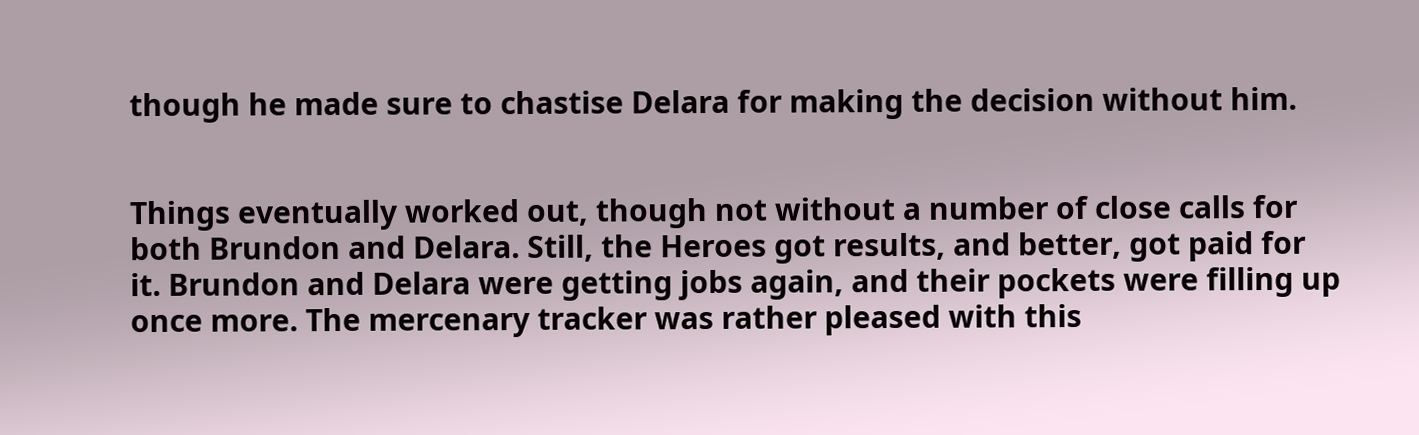though he made sure to chastise Delara for making the decision without him.


Things eventually worked out, though not without a number of close calls for both Brundon and Delara. Still, the Heroes got results, and better, got paid for it. Brundon and Delara were getting jobs again, and their pockets were filling up once more. The mercenary tracker was rather pleased with this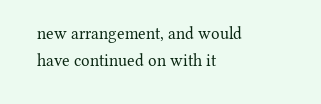new arrangement, and would have continued on with it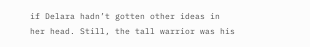if Delara hadn’t gotten other ideas in her head. Still, the tall warrior was his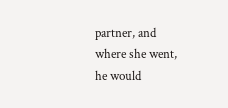partner, and where she went, he would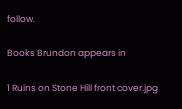follow.

Books Brundon appears in

1 Ruins on Stone Hill front cover.jpg